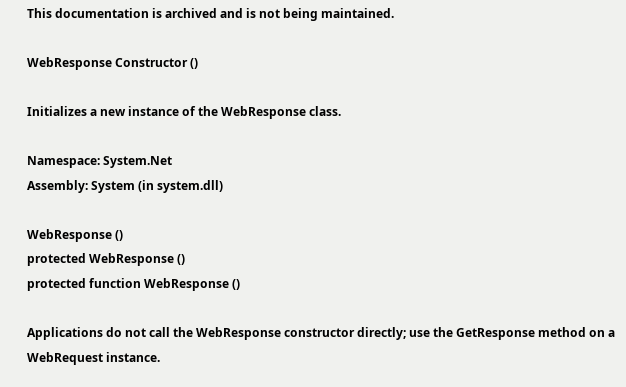This documentation is archived and is not being maintained.

WebResponse Constructor ()

Initializes a new instance of the WebResponse class.

Namespace: System.Net
Assembly: System (in system.dll)

WebResponse ()
protected WebResponse ()
protected function WebResponse ()

Applications do not call the WebResponse constructor directly; use the GetResponse method on a WebRequest instance.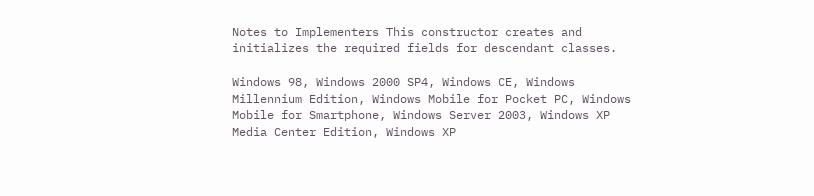Notes to Implementers This constructor creates and initializes the required fields for descendant classes.

Windows 98, Windows 2000 SP4, Windows CE, Windows Millennium Edition, Windows Mobile for Pocket PC, Windows Mobile for Smartphone, Windows Server 2003, Windows XP Media Center Edition, Windows XP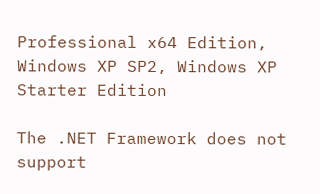Professional x64 Edition, Windows XP SP2, Windows XP Starter Edition

The .NET Framework does not support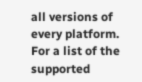all versions of every platform. For a list of the supported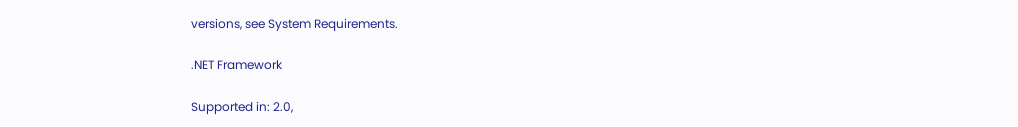versions, see System Requirements.

.NET Framework

Supported in: 2.0,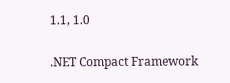1.1, 1.0

.NET Compact Framework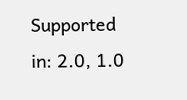Supported in: 2.0, 1.0